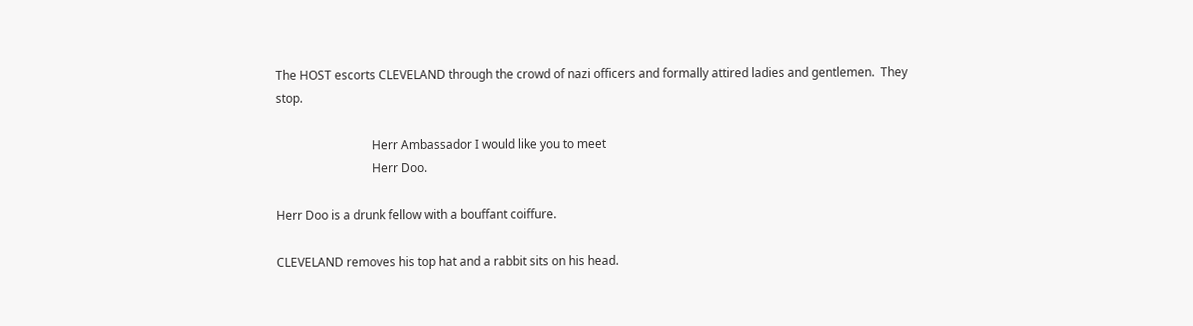The HOST escorts CLEVELAND through the crowd of nazi officers and formally attired ladies and gentlemen.  They stop.

                                Herr Ambassador I would like you to meet
                                Herr Doo.

Herr Doo is a drunk fellow with a bouffant coiffure.

CLEVELAND removes his top hat and a rabbit sits on his head.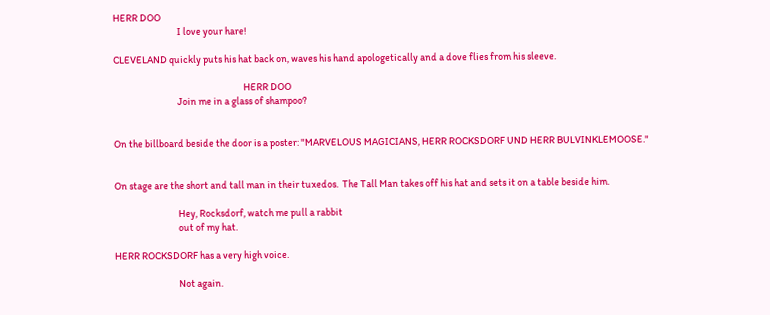HERR DOO
                                I love your hare!

CLEVELAND quickly puts his hat back on, waves his hand apologetically and a dove flies from his sleeve.

                                                                 HERR DOO
                                Join me in a glass of shampoo?


On the billboard beside the door is a poster: "MARVELOUS MAGICIANS, HERR ROCKSDORF UND HERR BULVINKLEMOOSE."


On stage are the short and tall man in their tuxedos.  The Tall Man takes off his hat and sets it on a table beside him.

                                Hey, Rocksdorf, watch me pull a rabbit
                                out of my hat.

HERR ROCKSDORF has a very high voice.

                                Not again.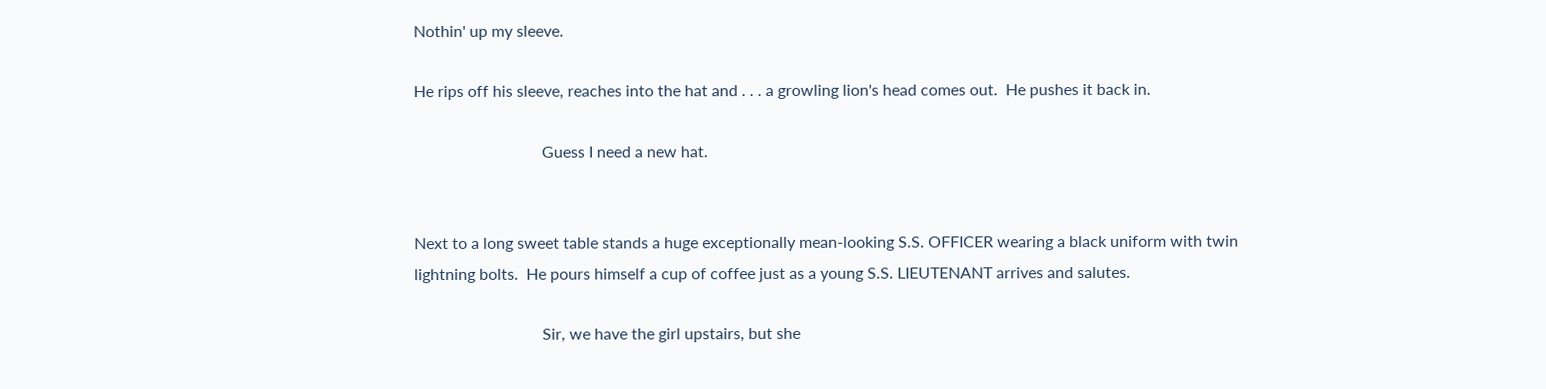Nothin' up my sleeve.

He rips off his sleeve, reaches into the hat and . . . a growling lion's head comes out.  He pushes it back in.

                                Guess I need a new hat.


Next to a long sweet table stands a huge exceptionally mean-looking S.S. OFFICER wearing a black uniform with twin lightning bolts.  He pours himself a cup of coffee just as a young S.S. LIEUTENANT arrives and salutes.

                                Sir, we have the girl upstairs, but she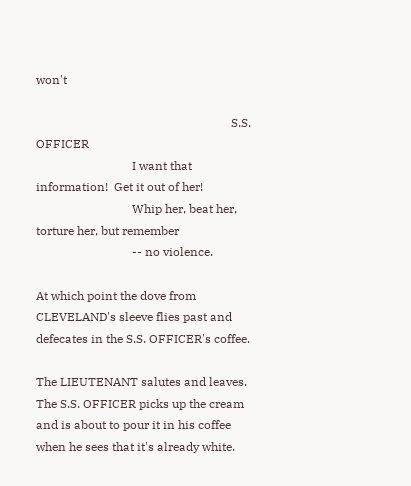won't

                                                                 S.S. OFFICER
                                I want that information!  Get it out of her!
                                Whip her, beat her, torture her, but remember
                                -- no violence.

At which point the dove from CLEVELAND's sleeve flies past and defecates in the S.S. OFFICER's coffee.

The LIEUTENANT salutes and leaves.  The S.S. OFFICER picks up the cream and is about to pour it in his coffee when he sees that it's already white.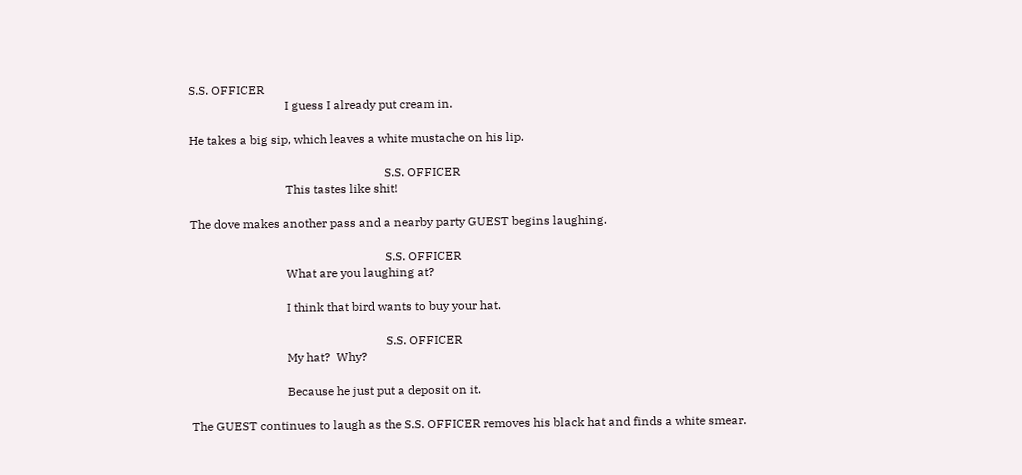S.S. OFFICER
                                I guess I already put cream in.

He takes a big sip, which leaves a white mustache on his lip.

                                                                 S.S. OFFICER
                                This tastes like shit!

The dove makes another pass and a nearby party GUEST begins laughing.

                                                                 S.S. OFFICER
                                What are you laughing at?

                                I think that bird wants to buy your hat.

                                                                 S.S. OFFICER
                                My hat?  Why?

                                Because he just put a deposit on it.

The GUEST continues to laugh as the S.S. OFFICER removes his black hat and finds a white smear.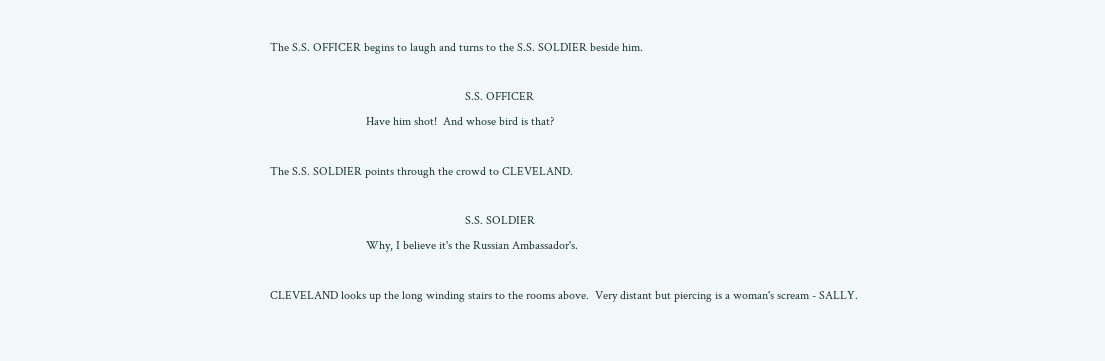The S.S. OFFICER begins to laugh and turns to the S.S. SOLDIER beside him.

                                                                 S.S. OFFICER
                                Have him shot!  And whose bird is that?

The S.S. SOLDIER points through the crowd to CLEVELAND.

                                                                 S.S. SOLDIER
                                Why, I believe it's the Russian Ambassador's.

CLEVELAND looks up the long winding stairs to the rooms above.  Very distant but piercing is a woman's scream - SALLY.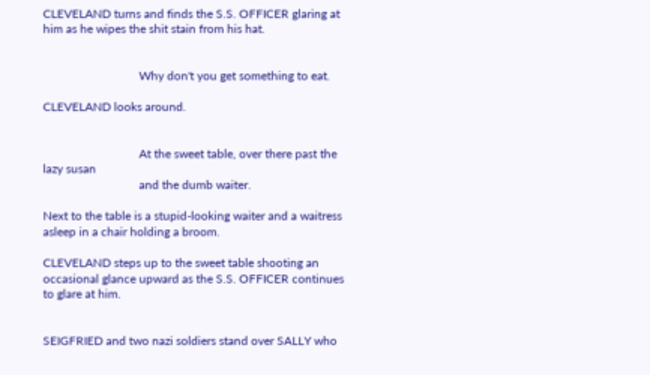CLEVELAND turns and finds the S.S. OFFICER glaring at him as he wipes the shit stain from his hat.


                                Why don't you get something to eat.

CLEVELAND looks around.


                                At the sweet table, over there past the lazy susan
                                and the dumb waiter.

Next to the table is a stupid-looking waiter and a waitress asleep in a chair holding a broom.

CLEVELAND steps up to the sweet table shooting an occasional glance upward as the S.S. OFFICER continues to glare at him.


SEIGFRIED and two nazi soldiers stand over SALLY who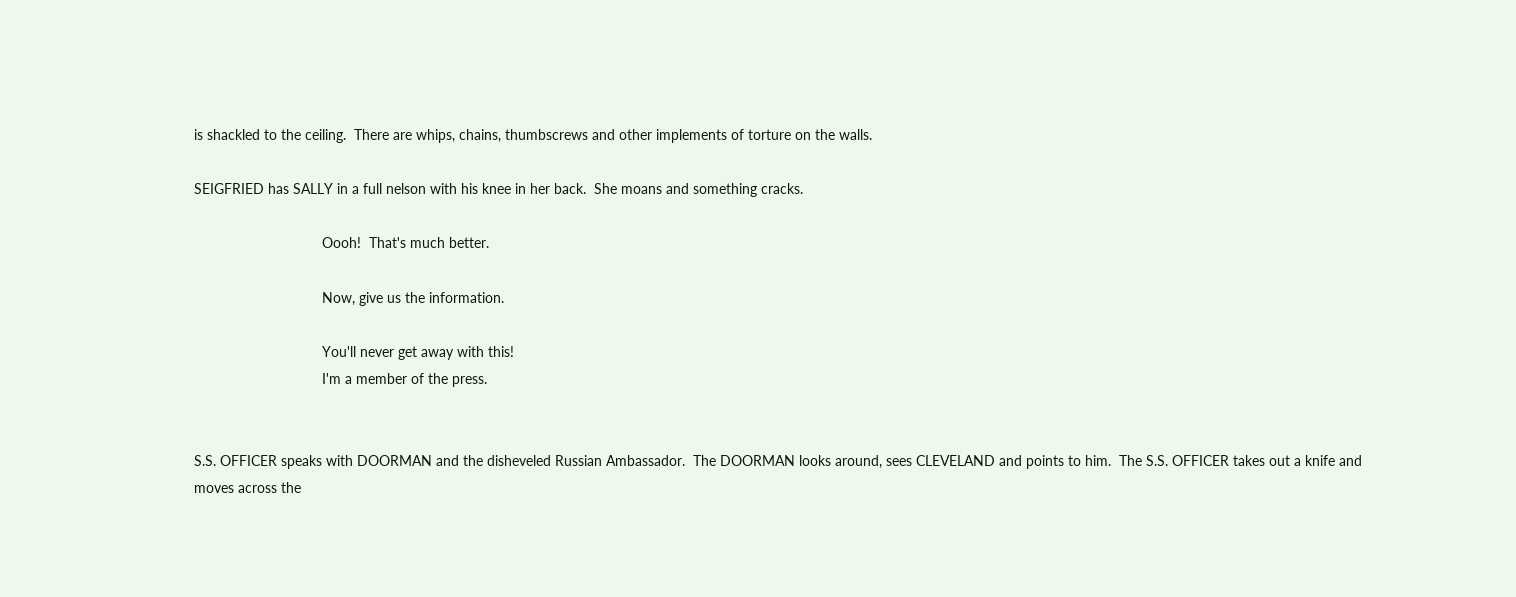is shackled to the ceiling.  There are whips, chains, thumbscrews and other implements of torture on the walls.

SEIGFRIED has SALLY in a full nelson with his knee in her back.  She moans and something cracks.

                                Oooh!  That's much better.

                                Now, give us the information.

                                You'll never get away with this!
                                I'm a member of the press.


S.S. OFFICER speaks with DOORMAN and the disheveled Russian Ambassador.  The DOORMAN looks around, sees CLEVELAND and points to him.  The S.S. OFFICER takes out a knife and moves across the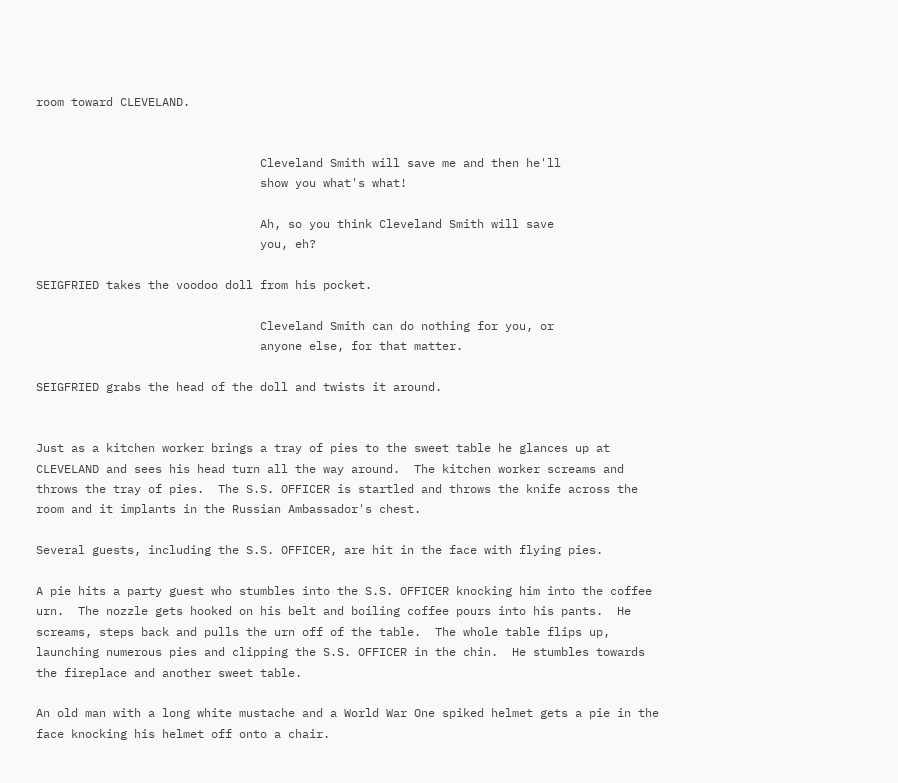room toward CLEVELAND.


                                Cleveland Smith will save me and then he'll
                                show you what's what!

                                Ah, so you think Cleveland Smith will save
                                you, eh?

SEIGFRIED takes the voodoo doll from his pocket.

                                Cleveland Smith can do nothing for you, or
                                anyone else, for that matter.

SEIGFRIED grabs the head of the doll and twists it around.


Just as a kitchen worker brings a tray of pies to the sweet table he glances up at CLEVELAND and sees his head turn all the way around.  The kitchen worker screams and throws the tray of pies.  The S.S. OFFICER is startled and throws the knife across the room and it implants in the Russian Ambassador's chest.

Several guests, including the S.S. OFFICER, are hit in the face with flying pies.

A pie hits a party guest who stumbles into the S.S. OFFICER knocking him into the coffee urn.  The nozzle gets hooked on his belt and boiling coffee pours into his pants.  He screams, steps back and pulls the urn off of the table.  The whole table flips up, launching numerous pies and clipping the S.S. OFFICER in the chin.  He stumbles towards the fireplace and another sweet table.

An old man with a long white mustache and a World War One spiked helmet gets a pie in the face knocking his helmet off onto a chair.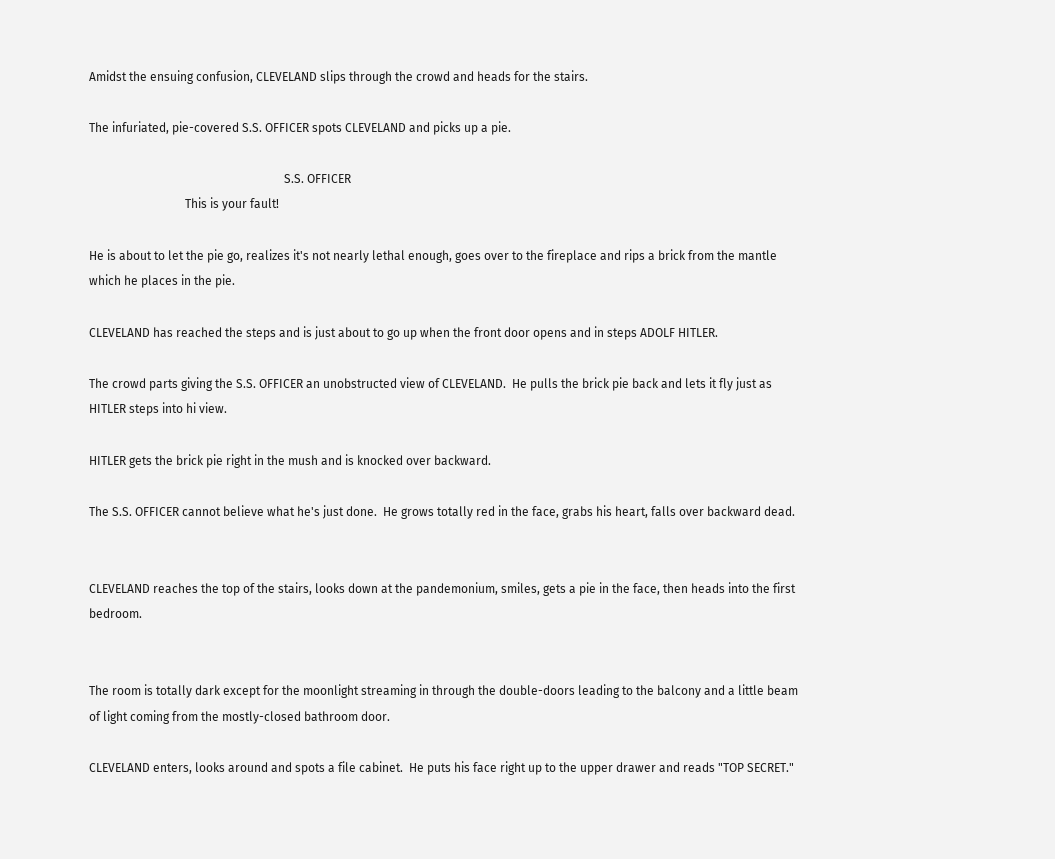Amidst the ensuing confusion, CLEVELAND slips through the crowd and heads for the stairs.

The infuriated, pie-covered S.S. OFFICER spots CLEVELAND and picks up a pie.

                                                                 S.S. OFFICER
                                This is your fault!

He is about to let the pie go, realizes it's not nearly lethal enough, goes over to the fireplace and rips a brick from the mantle which he places in the pie.

CLEVELAND has reached the steps and is just about to go up when the front door opens and in steps ADOLF HITLER.

The crowd parts giving the S.S. OFFICER an unobstructed view of CLEVELAND.  He pulls the brick pie back and lets it fly just as HITLER steps into hi view.

HITLER gets the brick pie right in the mush and is knocked over backward.

The S.S. OFFICER cannot believe what he's just done.  He grows totally red in the face, grabs his heart, falls over backward dead.


CLEVELAND reaches the top of the stairs, looks down at the pandemonium, smiles, gets a pie in the face, then heads into the first bedroom.


The room is totally dark except for the moonlight streaming in through the double-doors leading to the balcony and a little beam of light coming from the mostly-closed bathroom door.

CLEVELAND enters, looks around and spots a file cabinet.  He puts his face right up to the upper drawer and reads "TOP SECRET."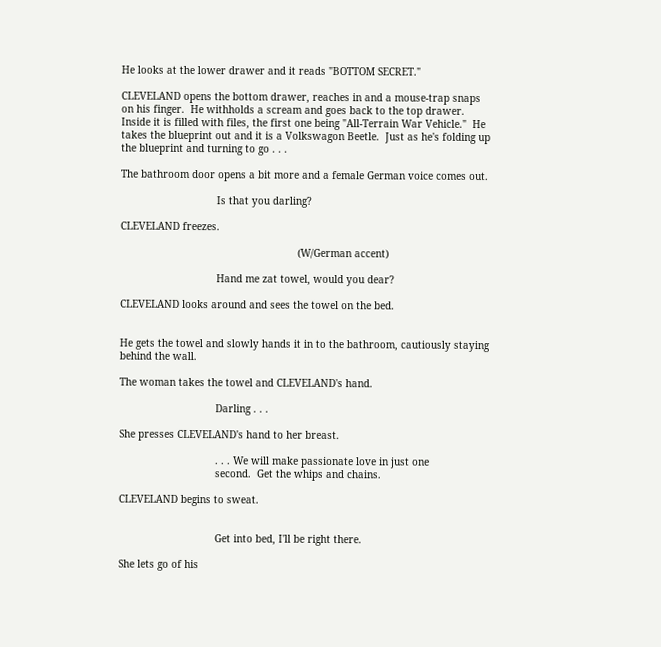He looks at the lower drawer and it reads "BOTTOM SECRET."

CLEVELAND opens the bottom drawer, reaches in and a mouse-trap snaps on his finger.  He withholds a scream and goes back to the top drawer.  Inside it is filled with files, the first one being "All-Terrain War Vehicle."  He takes the blueprint out and it is a Volkswagon Beetle.  Just as he's folding up the blueprint and turning to go . . .

The bathroom door opens a bit more and a female German voice comes out.

                                Is that you darling?

CLEVELAND freezes.

                                                           (W/German accent)

                                Hand me zat towel, would you dear?

CLEVELAND looks around and sees the towel on the bed.


He gets the towel and slowly hands it in to the bathroom, cautiously staying behind the wall.

The woman takes the towel and CLEVELAND's hand.

                                Darling . . .

She presses CLEVELAND's hand to her breast.

                                . . . We will make passionate love in just one
                                second.  Get the whips and chains.

CLEVELAND begins to sweat.


                                Get into bed, I'll be right there.

She lets go of his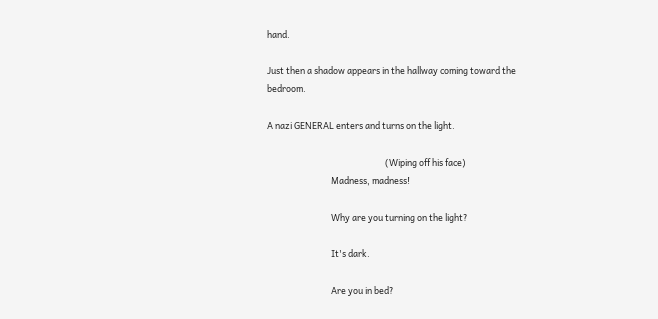hand.

Just then a shadow appears in the hallway coming toward the bedroom.

A nazi GENERAL enters and turns on the light.

                                                           (Wiping off his face)
                                Madness, madness!

                                Why are you turning on the light?

                                It's dark.

                                Are you in bed?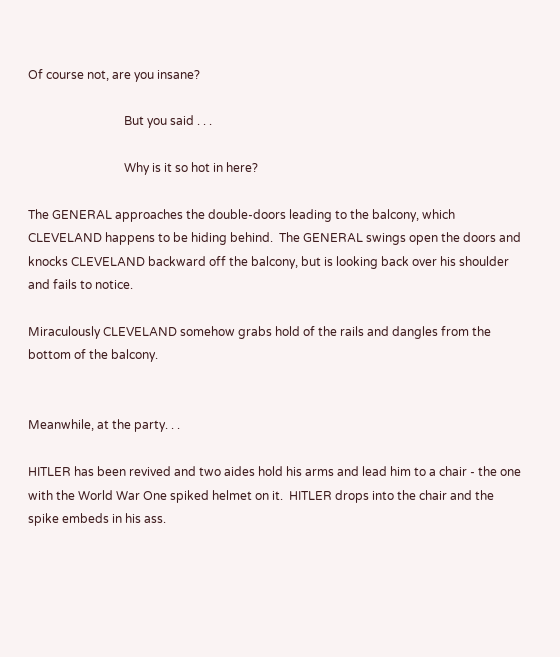Of course not, are you insane?

                                But you said . . .

                                Why is it so hot in here?

The GENERAL approaches the double-doors leading to the balcony, which CLEVELAND happens to be hiding behind.  The GENERAL swings open the doors and knocks CLEVELAND backward off the balcony, but is looking back over his shoulder and fails to notice.

Miraculously CLEVELAND somehow grabs hold of the rails and dangles from the bottom of the balcony.


Meanwhile, at the party. . .

HITLER has been revived and two aides hold his arms and lead him to a chair - the one with the World War One spiked helmet on it.  HITLER drops into the chair and the spike embeds in his ass.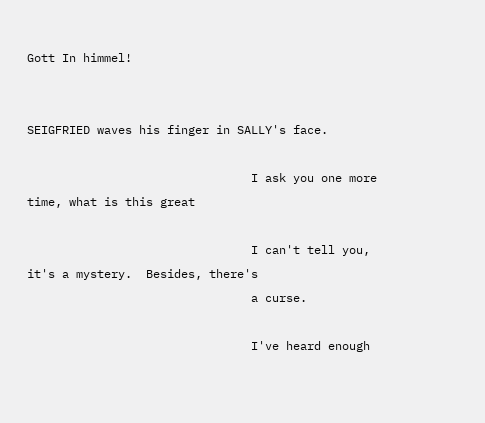Gott In himmel!


SEIGFRIED waves his finger in SALLY's face.

                                I ask you one more time, what is this great

                                I can't tell you, it's a mystery.  Besides, there's
                                a curse.

                                I've heard enough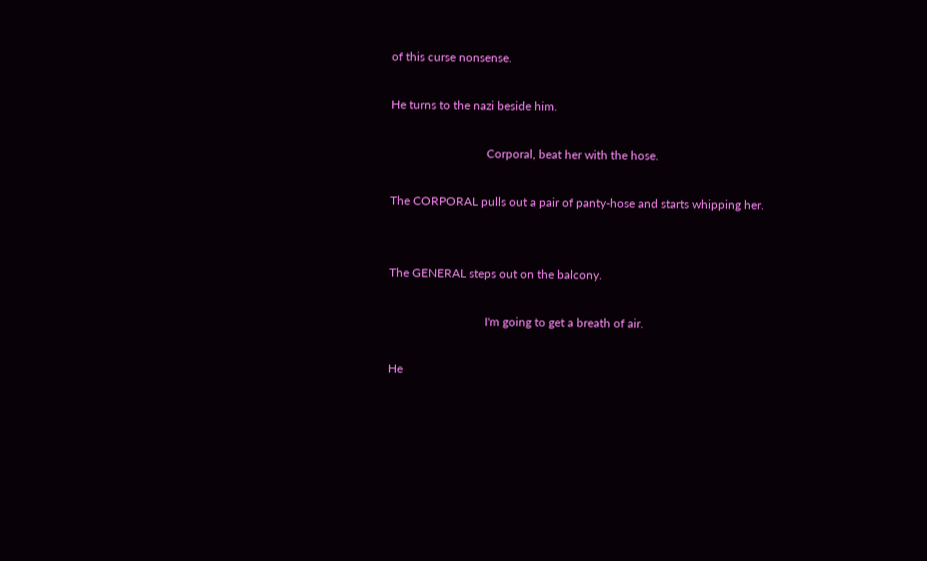of this curse nonsense.

He turns to the nazi beside him.

                                Corporal, beat her with the hose.

The CORPORAL pulls out a pair of panty-hose and starts whipping her.


The GENERAL steps out on the balcony.

                                I'm going to get a breath of air.

He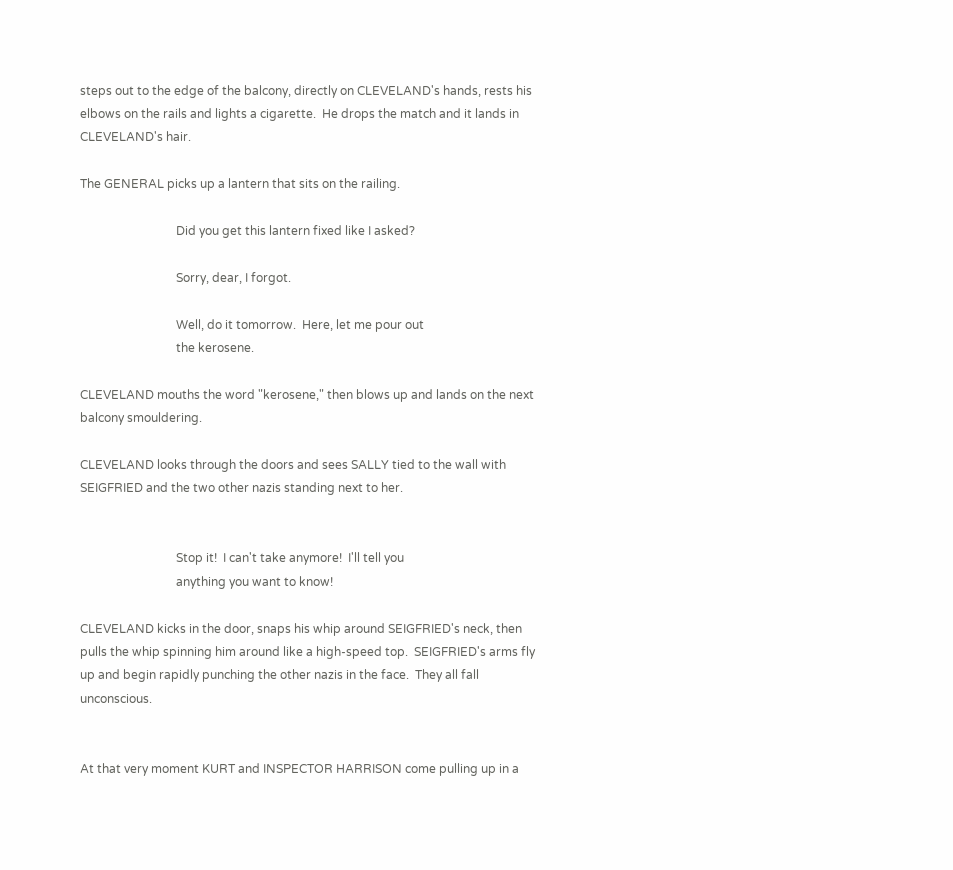steps out to the edge of the balcony, directly on CLEVELAND's hands, rests his elbows on the rails and lights a cigarette.  He drops the match and it lands in CLEVELAND's hair.

The GENERAL picks up a lantern that sits on the railing.

                                Did you get this lantern fixed like I asked?

                                Sorry, dear, I forgot.

                                Well, do it tomorrow.  Here, let me pour out
                                the kerosene.

CLEVELAND mouths the word "kerosene," then blows up and lands on the next balcony smouldering.

CLEVELAND looks through the doors and sees SALLY tied to the wall with SEIGFRIED and the two other nazis standing next to her.


                                Stop it!  I can't take anymore!  I'll tell you
                                anything you want to know!

CLEVELAND kicks in the door, snaps his whip around SEIGFRIED's neck, then pulls the whip spinning him around like a high-speed top.  SEIGFRIED's arms fly up and begin rapidly punching the other nazis in the face.  They all fall unconscious.


At that very moment KURT and INSPECTOR HARRISON come pulling up in a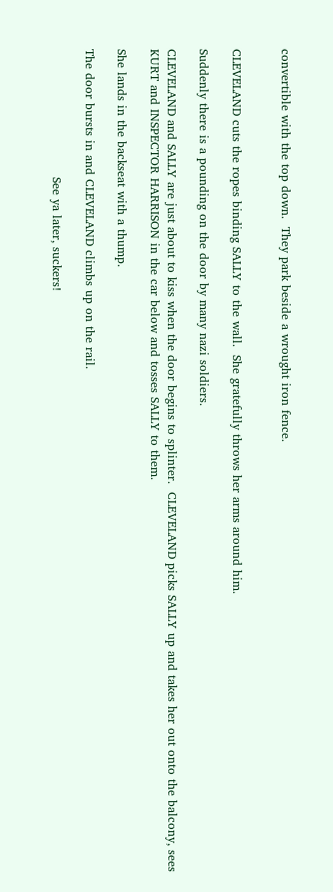convertible with the top down.  They park beside a wrought iron fence.


CLEVELAND cuts the ropes binding SALLY to the wall.  She gratefully throws her arms around him.

Suddenly there is a pounding on the door by many nazi soldiers.

CLEVELAND and SALLY are just about to kiss when the door begins to splinter.  CLEVELAND picks SALLY up and takes her out onto the balcony, sees KURT and INSPECTOR HARRISON in the car below and tosses SALLY to them.

She lands in the backseat with a thump.

The door bursts in and CLEVELAND climbs up on the rail.

                                See ya later, suckers!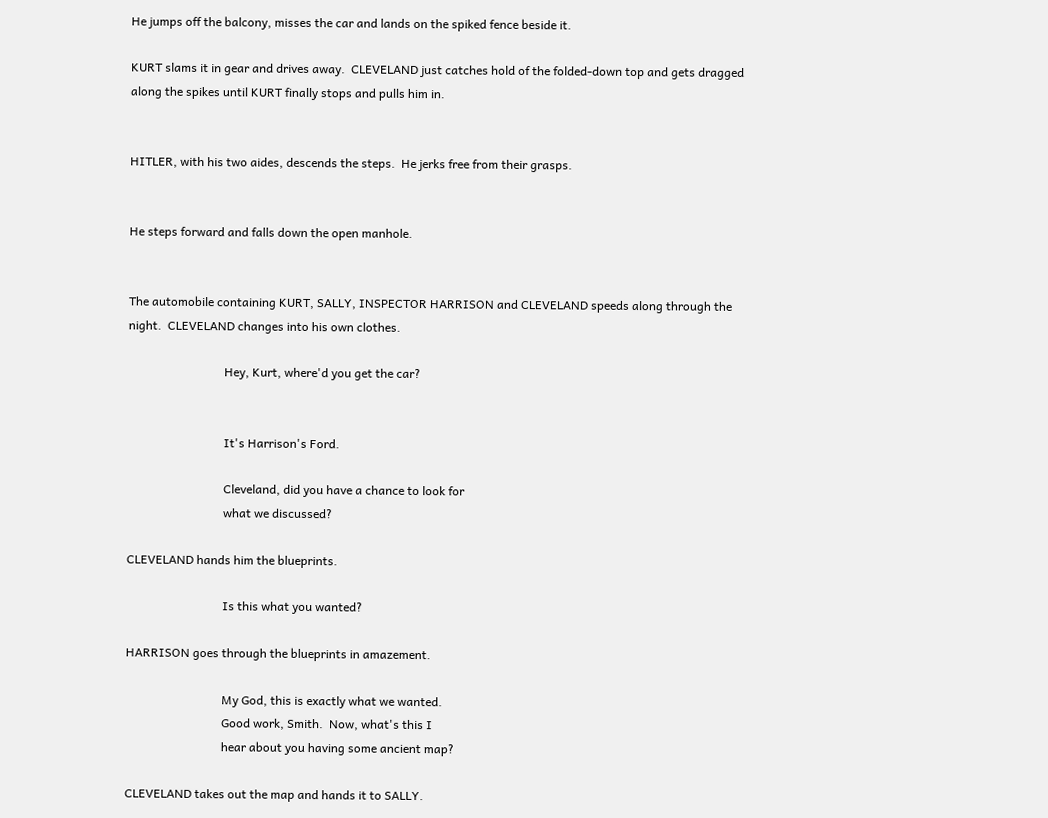He jumps off the balcony, misses the car and lands on the spiked fence beside it.

KURT slams it in gear and drives away.  CLEVELAND just catches hold of the folded-down top and gets dragged along the spikes until KURT finally stops and pulls him in.


HITLER, with his two aides, descends the steps.  He jerks free from their grasps.


He steps forward and falls down the open manhole.


The automobile containing KURT, SALLY, INSPECTOR HARRISON and CLEVELAND speeds along through the night.  CLEVELAND changes into his own clothes.

                                Hey, Kurt, where'd you get the car?


                                It's Harrison's Ford.

                                Cleveland, did you have a chance to look for
                                what we discussed?

CLEVELAND hands him the blueprints.

                                Is this what you wanted?

HARRISON goes through the blueprints in amazement.

                                My God, this is exactly what we wanted.
                                Good work, Smith.  Now, what's this I
                                hear about you having some ancient map?

CLEVELAND takes out the map and hands it to SALLY.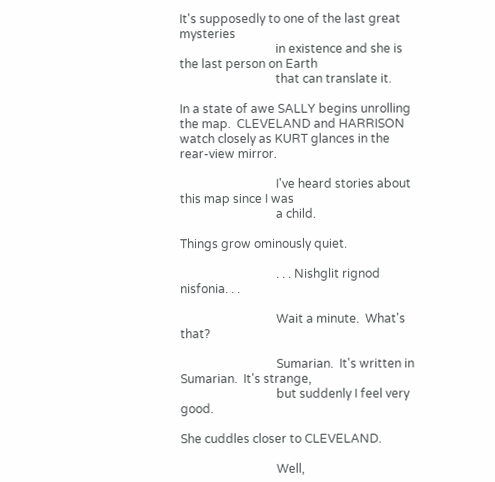It's supposedly to one of the last great mysteries
                                in existence and she is the last person on Earth
                                that can translate it.

In a state of awe SALLY begins unrolling the map.  CLEVELAND and HARRISON watch closely as KURT glances in the rear-view mirror.

                                I've heard stories about this map since I was
                                a child.

Things grow ominously quiet.

                                . . . Nishglit rignod nisfonia. . .

                                Wait a minute.  What's that?

                                Sumarian.  It's written in Sumarian.  It's strange,
                                but suddenly I feel very good.

She cuddles closer to CLEVELAND.

                                Well,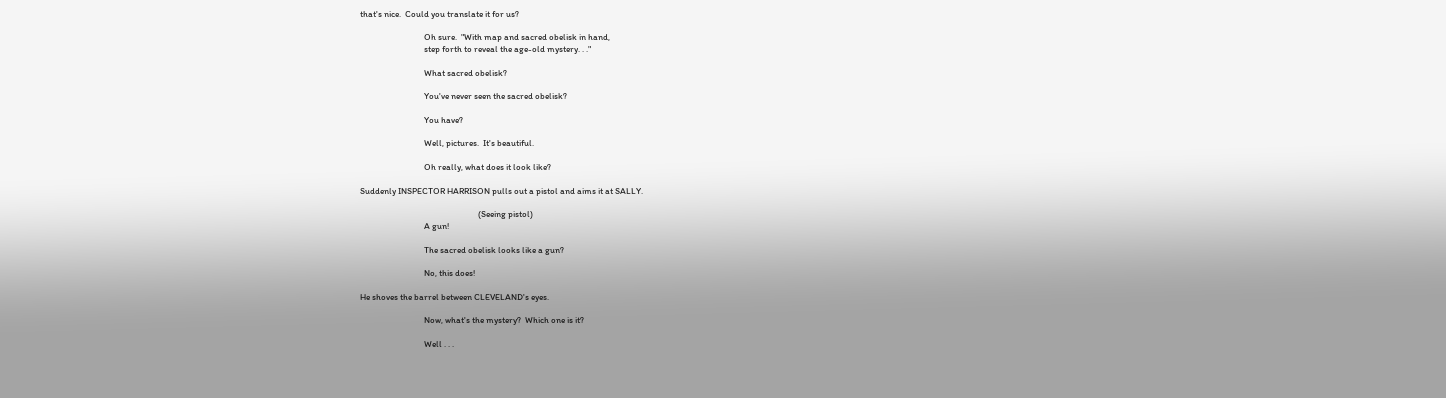that's nice.  Could you translate it for us?

                                Oh sure.  "With map and sacred obelisk in hand,
                                step forth to reveal the age-old mystery. . ."

                                What sacred obelisk?

                                You've never seen the sacred obelisk?

                                You have?

                                Well, pictures.  It's beautiful.

                                Oh really, what does it look like?

Suddenly INSPECTOR HARRISON pulls out a pistol and aims it at SALLY.

                                                           (Seeing pistol)
                                A gun!

                                The sacred obelisk looks like a gun?

                                No, this does!

He shoves the barrel between CLEVELAND's eyes.

                                Now, what's the mystery?  Which one is it?

                                Well . . .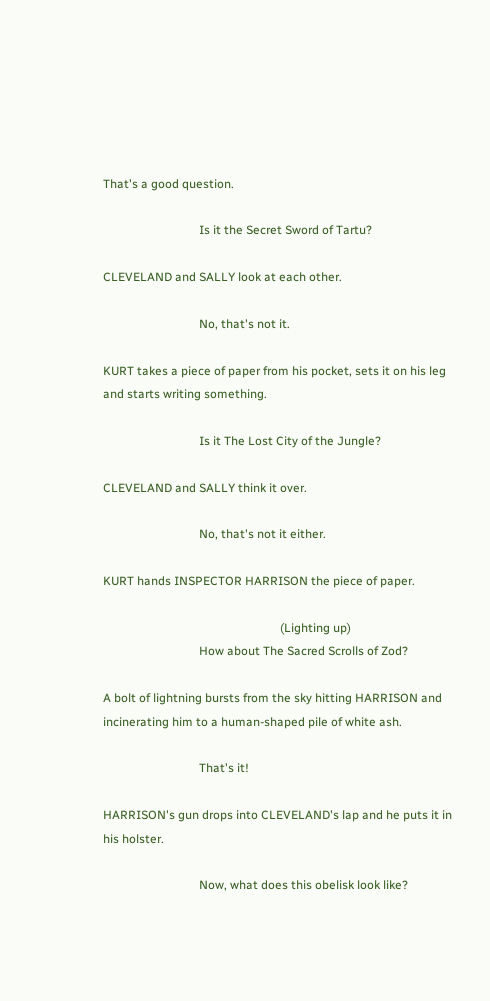That's a good question.

                                Is it the Secret Sword of Tartu?

CLEVELAND and SALLY look at each other.

                                No, that's not it.

KURT takes a piece of paper from his pocket, sets it on his leg and starts writing something.

                                Is it The Lost City of the Jungle?

CLEVELAND and SALLY think it over.

                                No, that's not it either.

KURT hands INSPECTOR HARRISON the piece of paper.

                                                           (Lighting up)
                                How about The Sacred Scrolls of Zod?

A bolt of lightning bursts from the sky hitting HARRISON and incinerating him to a human-shaped pile of white ash.

                                That's it!

HARRISON's gun drops into CLEVELAND's lap and he puts it in his holster.

                                Now, what does this obelisk look like?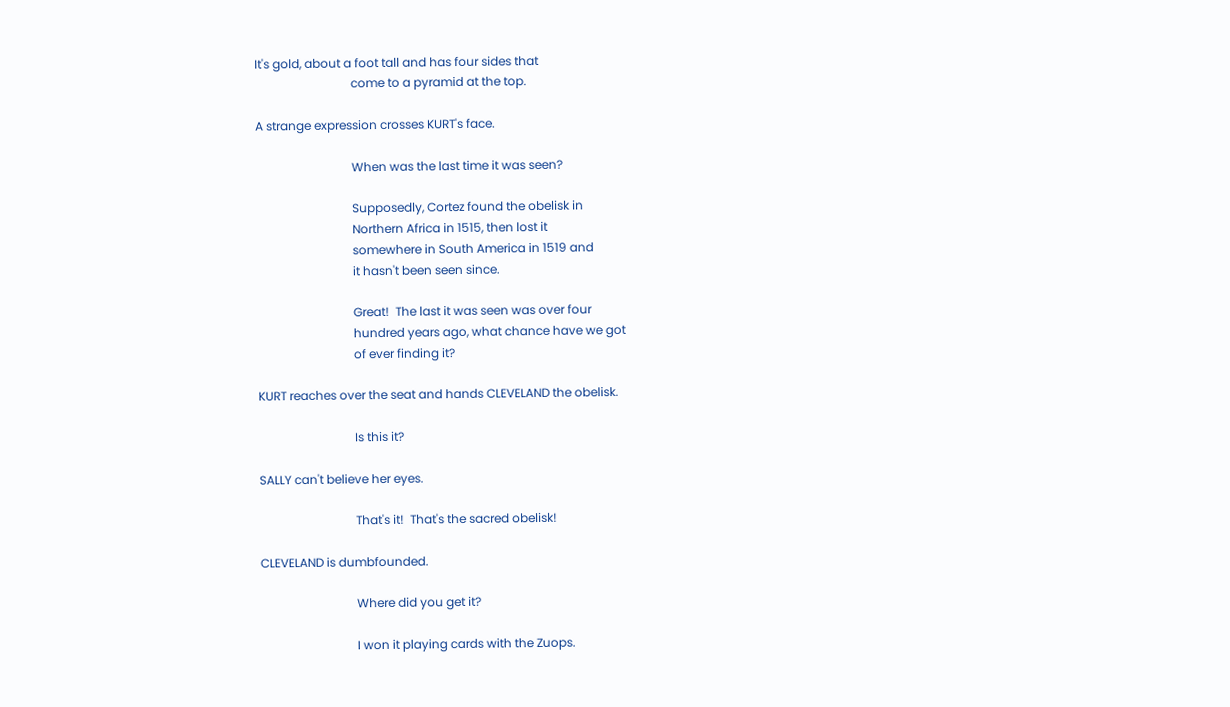It's gold, about a foot tall and has four sides that
                                come to a pyramid at the top.

A strange expression crosses KURT's face.

                                When was the last time it was seen?

                                Supposedly, Cortez found the obelisk in
                                Northern Africa in 1515, then lost it
                                somewhere in South America in 1519 and
                                it hasn't been seen since.

                                Great!  The last it was seen was over four
                                hundred years ago, what chance have we got
                                of ever finding it?

KURT reaches over the seat and hands CLEVELAND the obelisk.

                                Is this it?

SALLY can't believe her eyes.

                                That's it!  That's the sacred obelisk!

CLEVELAND is dumbfounded.

                                Where did you get it?

                                I won it playing cards with the Zuops.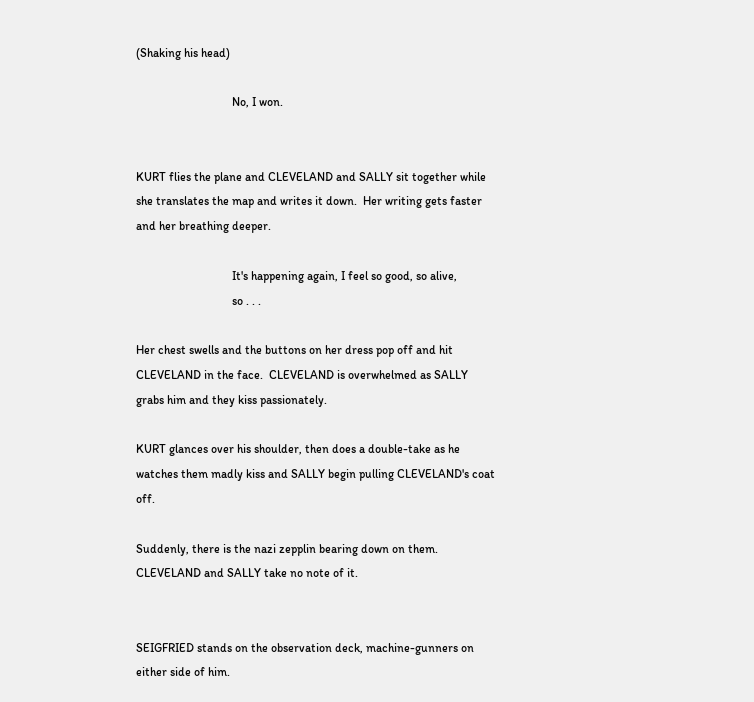(Shaking his head)

                                No, I won.


KURT flies the plane and CLEVELAND and SALLY sit together while she translates the map and writes it down.  Her writing gets faster and her breathing deeper.

                                It's happening again, I feel so good, so alive,
                                so . . .

Her chest swells and the buttons on her dress pop off and hit CLEVELAND in the face.  CLEVELAND is overwhelmed as SALLY grabs him and they kiss passionately.

KURT glances over his shoulder, then does a double-take as he watches them madly kiss and SALLY begin pulling CLEVELAND's coat off.

Suddenly, there is the nazi zepplin bearing down on them.  CLEVELAND and SALLY take no note of it.


SEIGFRIED stands on the observation deck, machine-gunners on either side of him.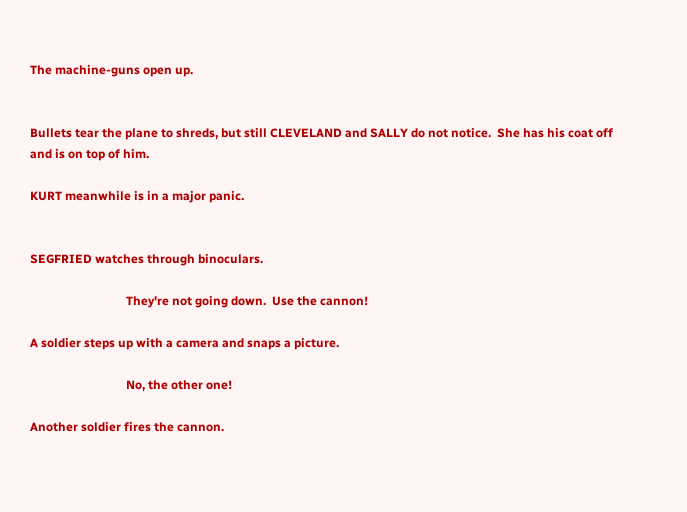The machine-guns open up.


Bullets tear the plane to shreds, but still CLEVELAND and SALLY do not notice.  She has his coat off and is on top of him.

KURT meanwhile is in a major panic.


SEGFRIED watches through binoculars.

                                They're not going down.  Use the cannon!

A soldier steps up with a camera and snaps a picture.

                                No, the other one!

Another soldier fires the cannon.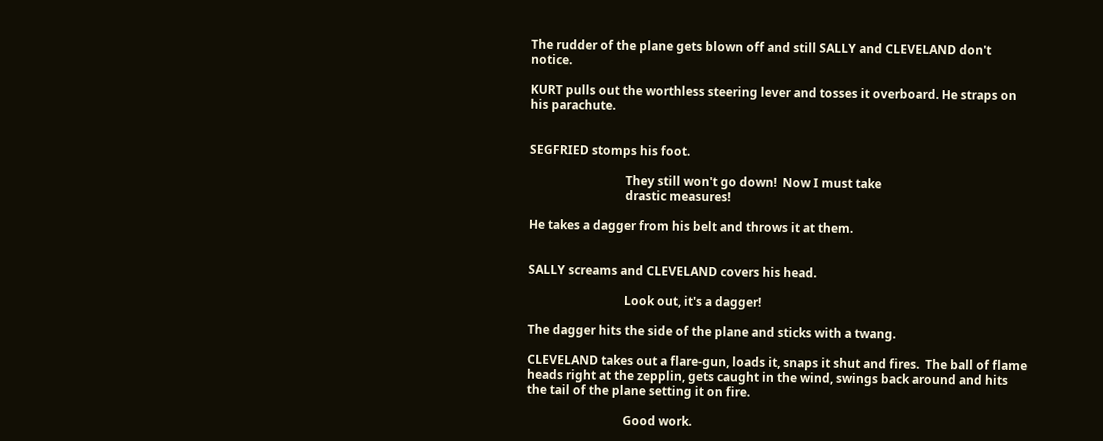The rudder of the plane gets blown off and still SALLY and CLEVELAND don't notice.

KURT pulls out the worthless steering lever and tosses it overboard. He straps on his parachute.


SEGFRIED stomps his foot.

                                They still won't go down!  Now I must take
                                drastic measures!

He takes a dagger from his belt and throws it at them.


SALLY screams and CLEVELAND covers his head.

                                Look out, it's a dagger!

The dagger hits the side of the plane and sticks with a twang.

CLEVELAND takes out a flare-gun, loads it, snaps it shut and fires.  The ball of flame heads right at the zepplin, gets caught in the wind, swings back around and hits the tail of the plane setting it on fire.

                                Good work.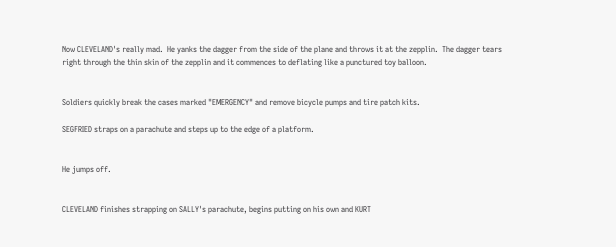Now CLEVELAND's really mad.  He yanks the dagger from the side of the plane and throws it at the zepplin.  The dagger tears right through the thin skin of the zepplin and it commences to deflating like a punctured toy balloon.


Soldiers quickly break the cases marked "EMERGENCY" and remove bicycle pumps and tire patch kits.

SEGFRIED straps on a parachute and steps up to the edge of a platform.


He jumps off.


CLEVELAND finishes strapping on SALLY's parachute, begins putting on his own and KURT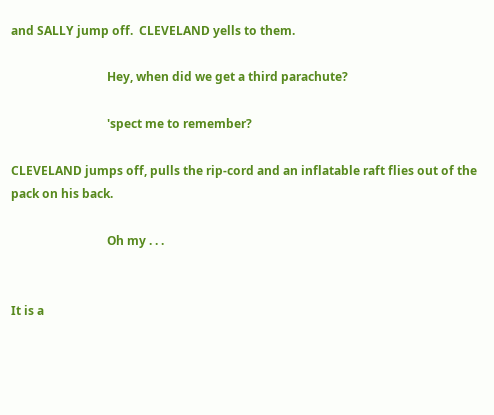and SALLY jump off.  CLEVELAND yells to them.

                                Hey, when did we get a third parachute?

                                'spect me to remember?

CLEVELAND jumps off, pulls the rip-cord and an inflatable raft flies out of the pack on his back.

                                Oh my . . .


It is a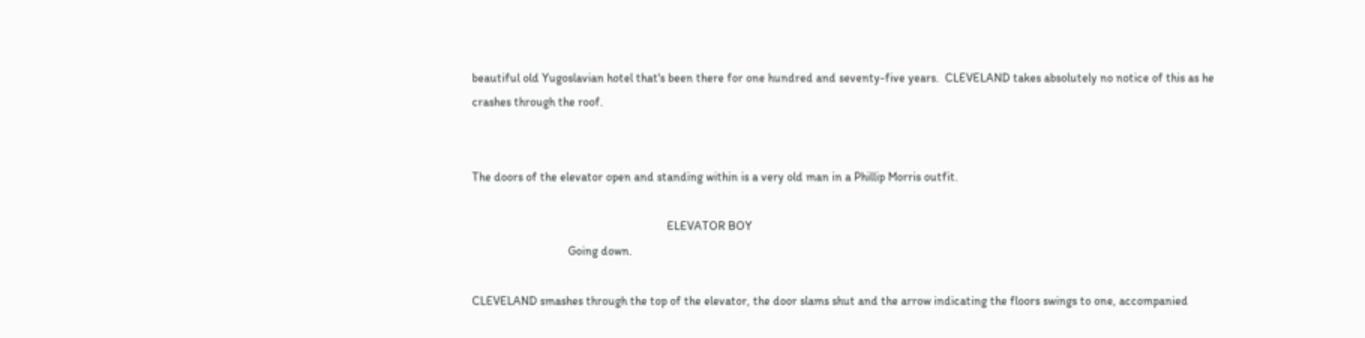beautiful old Yugoslavian hotel that's been there for one hundred and seventy-five years.  CLEVELAND takes absolutely no notice of this as he crashes through the roof.


The doors of the elevator open and standing within is a very old man in a Phillip Morris outfit.

                                                                 ELEVATOR BOY
                                Going down.

CLEVELAND smashes through the top of the elevator, the door slams shut and the arrow indicating the floors swings to one, accompanied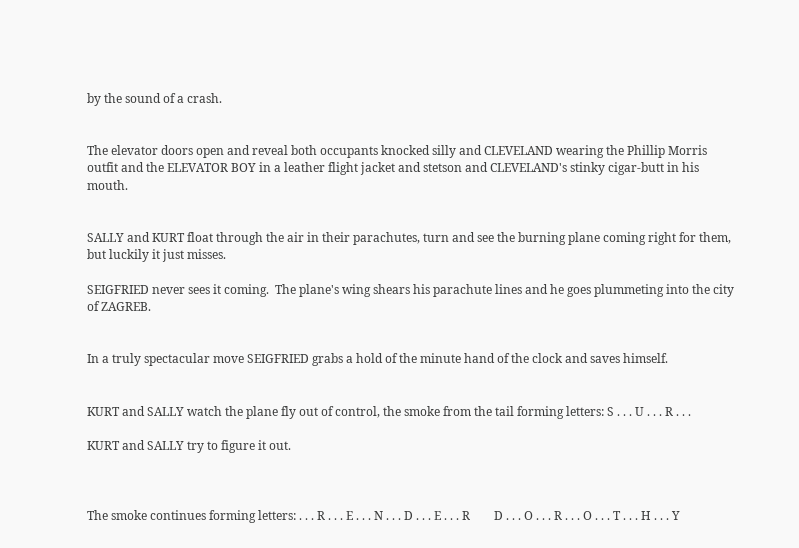by the sound of a crash.


The elevator doors open and reveal both occupants knocked silly and CLEVELAND wearing the Phillip Morris outfit and the ELEVATOR BOY in a leather flight jacket and stetson and CLEVELAND's stinky cigar-butt in his mouth.


SALLY and KURT float through the air in their parachutes, turn and see the burning plane coming right for them, but luckily it just misses.

SEIGFRIED never sees it coming.  The plane's wing shears his parachute lines and he goes plummeting into the city of ZAGREB.


In a truly spectacular move SEIGFRIED grabs a hold of the minute hand of the clock and saves himself.


KURT and SALLY watch the plane fly out of control, the smoke from the tail forming letters: S . . . U . . . R . . .

KURT and SALLY try to figure it out.



The smoke continues forming letters: . . . R . . . E . . . N . . . D . . . E . . . R        D . . . O . . . R . . . O . . . T . . . H . . . Y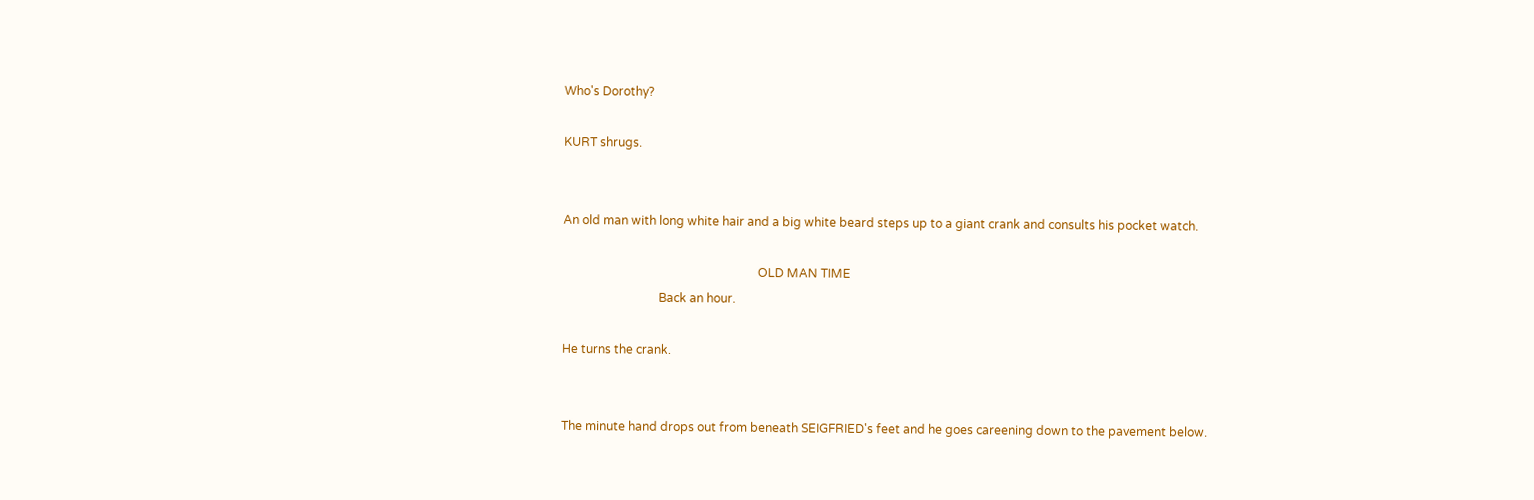Who's Dorothy?

KURT shrugs.


An old man with long white hair and a big white beard steps up to a giant crank and consults his pocket watch.

                                                                 OLD MAN TIME
                                Back an hour.

He turns the crank.


The minute hand drops out from beneath SEIGFRIED's feet and he goes careening down to the pavement below.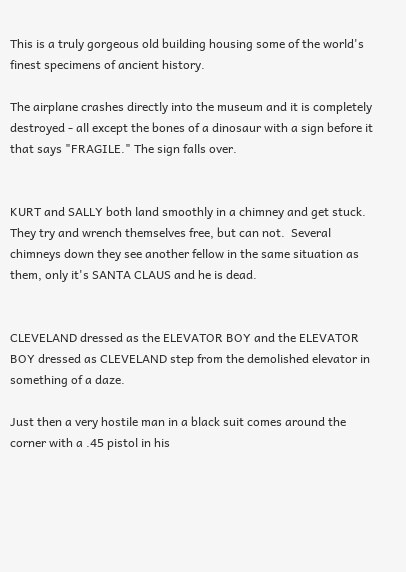This is a truly gorgeous old building housing some of the world's finest specimens of ancient history.

The airplane crashes directly into the museum and it is completely destroyed - all except the bones of a dinosaur with a sign before it that says "FRAGILE." The sign falls over.


KURT and SALLY both land smoothly in a chimney and get stuck.  They try and wrench themselves free, but can not.  Several chimneys down they see another fellow in the same situation as them, only it's SANTA CLAUS and he is dead.


CLEVELAND dressed as the ELEVATOR BOY and the ELEVATOR BOY dressed as CLEVELAND step from the demolished elevator in something of a daze.

Just then a very hostile man in a black suit comes around the corner with a .45 pistol in his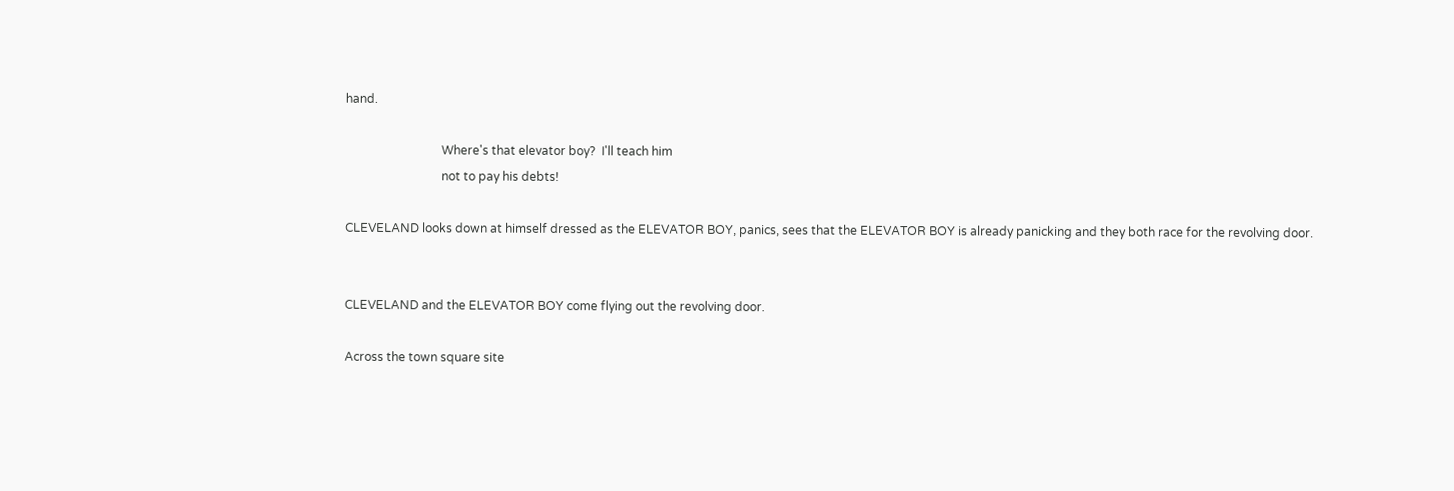hand.

                                Where's that elevator boy?  I'll teach him
                                not to pay his debts!

CLEVELAND looks down at himself dressed as the ELEVATOR BOY, panics, sees that the ELEVATOR BOY is already panicking and they both race for the revolving door.


CLEVELAND and the ELEVATOR BOY come flying out the revolving door.

Across the town square site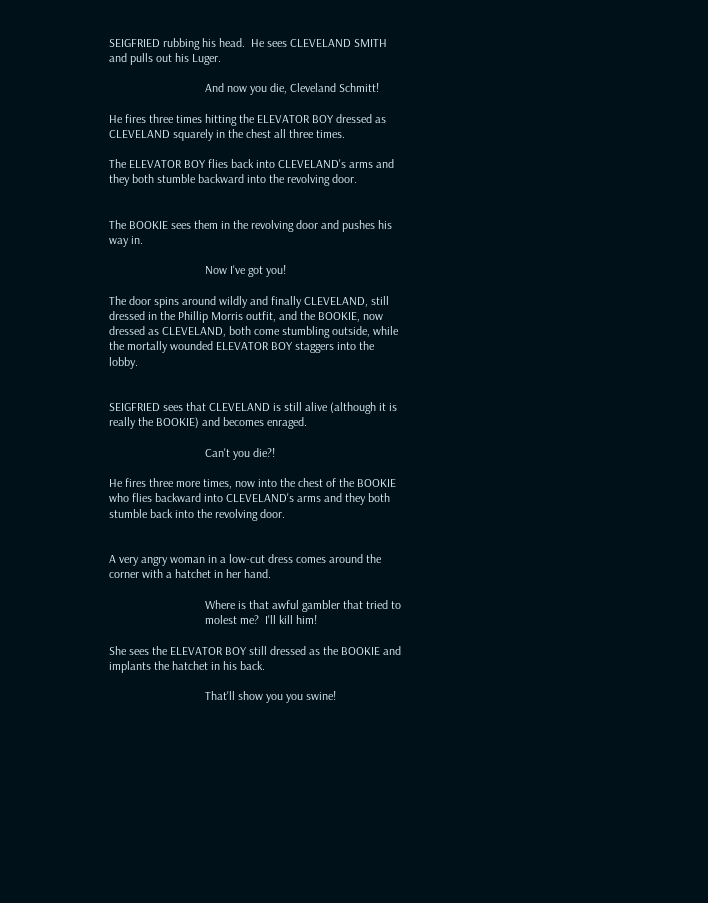SEIGFRIED rubbing his head.  He sees CLEVELAND SMITH and pulls out his Luger.

                                And now you die, Cleveland Schmitt!

He fires three times hitting the ELEVATOR BOY dressed as CLEVELAND squarely in the chest all three times.

The ELEVATOR BOY flies back into CLEVELAND's arms and they both stumble backward into the revolving door.


The BOOKIE sees them in the revolving door and pushes his way in.

                                Now I've got you!

The door spins around wildly and finally CLEVELAND, still dressed in the Phillip Morris outfit, and the BOOKIE, now dressed as CLEVELAND, both come stumbling outside, while the mortally wounded ELEVATOR BOY staggers into the lobby.


SEIGFRIED sees that CLEVELAND is still alive (although it is really the BOOKIE) and becomes enraged.

                                Can't you die?!

He fires three more times, now into the chest of the BOOKIE who flies backward into CLEVELAND's arms and they both stumble back into the revolving door.


A very angry woman in a low-cut dress comes around the corner with a hatchet in her hand.

                                Where is that awful gambler that tried to
                                molest me?  I'll kill him!

She sees the ELEVATOR BOY still dressed as the BOOKIE and implants the hatchet in his back.

                                That'll show you you swine!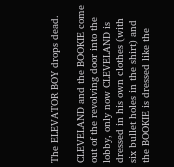The ELEVATOR BOY drops dead.

CLEVELAND and the BOOKIE come out of the revolving door into the lobby, only now CLEVELAND is dressed in his own clothes (with six bullet holes in the shirt) and the BOOKIE is dressed like the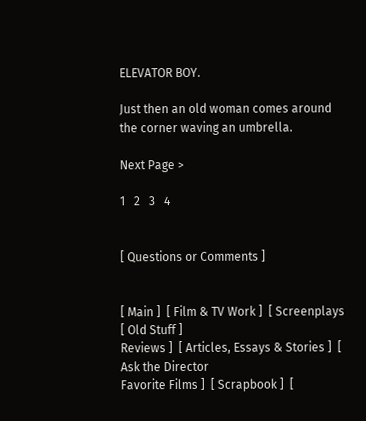ELEVATOR BOY.

Just then an old woman comes around the corner waving an umbrella.

Next Page >

1   2   3   4


[ Questions or Comments ]


[ Main ]  [ Film & TV Work ]  [ Screenplays [ Old Stuff ]
Reviews ]  [ Articles, Essays & Stories ]  [ Ask the Director
Favorite Films ]  [ Scrapbook ]  [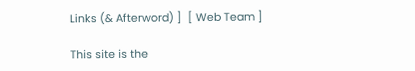Links (& Afterword) ]  [ Web Team ]

This site is the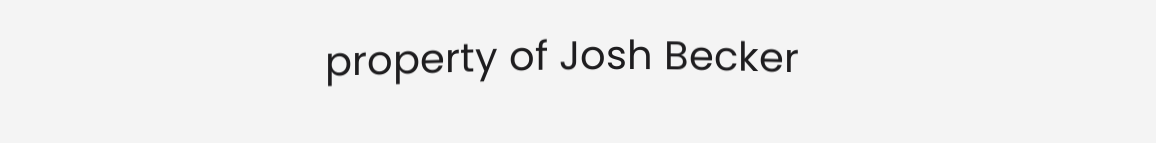property of Josh Becker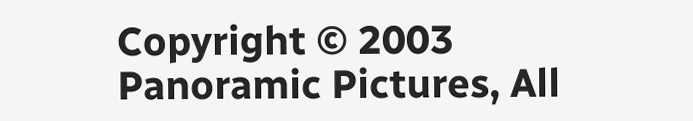Copyright © 2003 Panoramic Pictures, All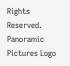Rights Reserved.
Panoramic Pictures Logo